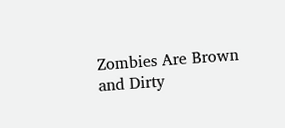Zombies Are Brown and Dirty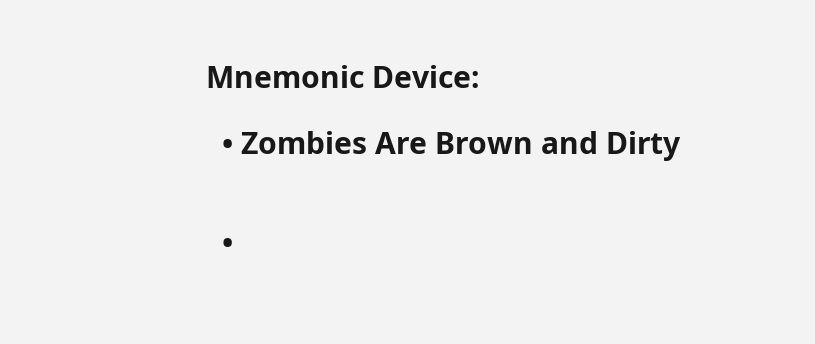Mnemonic Device:

  • Zombies Are Brown and Dirty


  •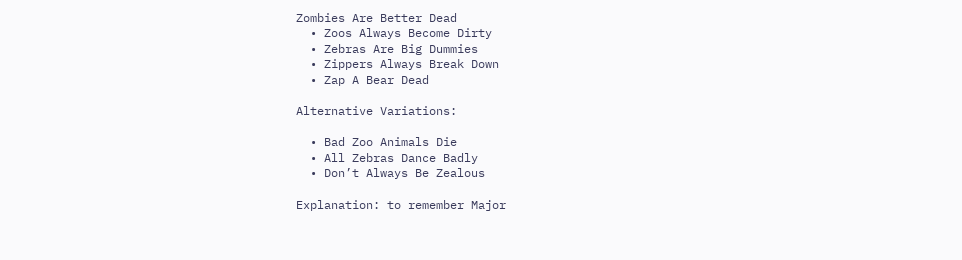Zombies Are Better Dead
  • Zoos Always Become Dirty
  • Zebras Are Big Dummies
  • Zippers Always Break Down
  • Zap A Bear Dead

Alternative Variations:

  • Bad Zoo Animals Die
  • All Zebras Dance Badly
  • Don’t Always Be Zealous

Explanation: to remember Major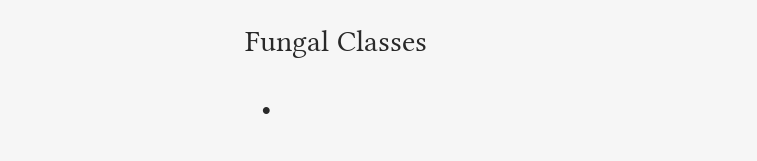Fungal Classes

  •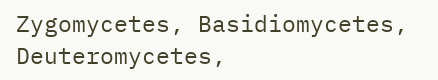Zygomycetes, Basidiomycetes, Deuteromycetes,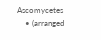Ascomycetes
    • (arranged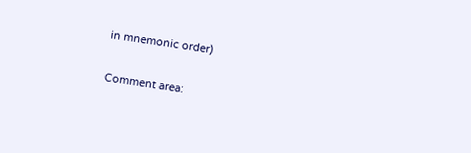in mnemonic order)

Comment area: